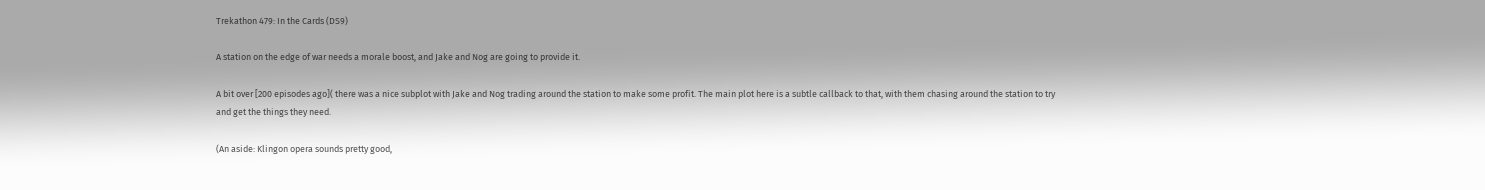Trekathon 479: In the Cards (DS9)

A station on the edge of war needs a morale boost, and Jake and Nog are going to provide it.

A bit over [200 episodes ago]( there was a nice subplot with Jake and Nog trading around the station to make some profit. The main plot here is a subtle callback to that, with them chasing around the station to try and get the things they need.

(An aside: Klingon opera sounds pretty good,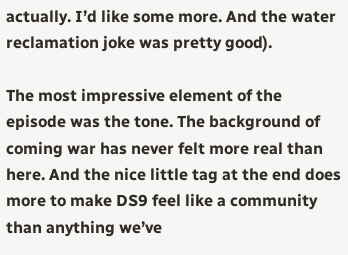actually. I’d like some more. And the water reclamation joke was pretty good).

The most impressive element of the episode was the tone. The background of coming war has never felt more real than here. And the nice little tag at the end does more to make DS9 feel like a community than anything we’ve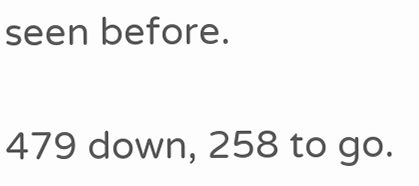seen before.

479 down, 258 to go.